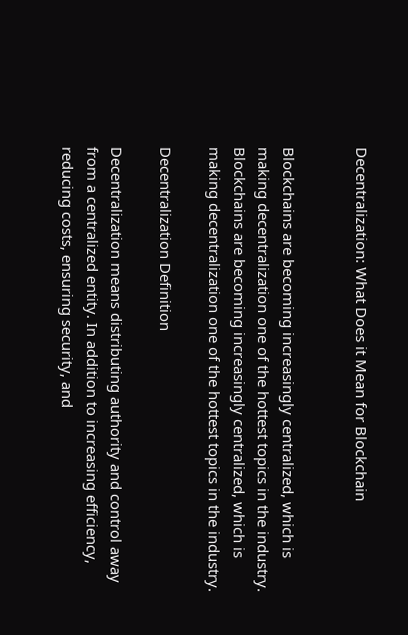Decentralization: What Does it Mean for Blockchain


Blockchains are becoming increasingly centralized, which is making decentralization one of the hottest topics in the industry. Blockchains are becoming increasingly centralized, which is making decentralization one of the hottest topics in the industry.

Decentralization Definition

Decentralization means distributing authority and control away from a centralized entity. In addition to increasing efficiency, reducing costs, ensuring security, and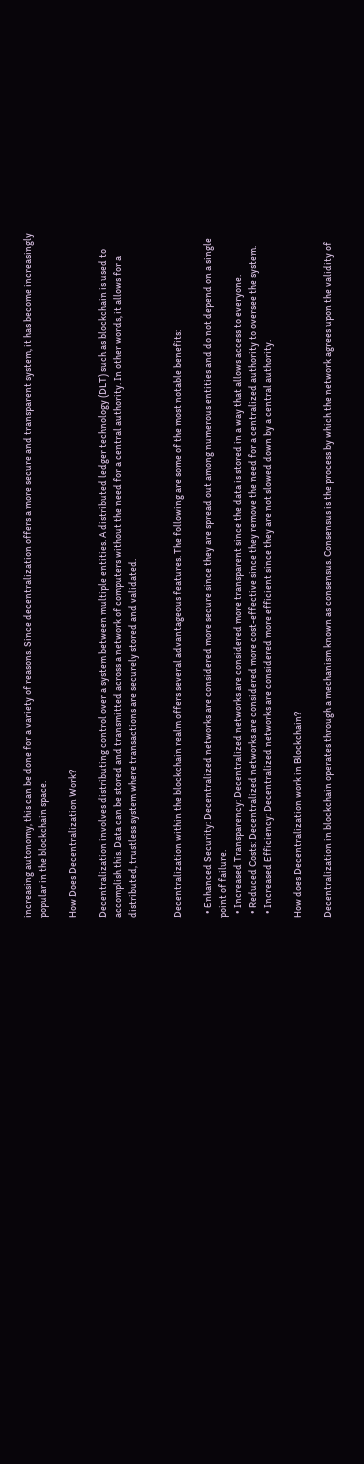increasing autonomy, this can be done for a variety of reasons. Since decentralization offers a more secure and transparent system, it has become increasingly popular in the blockchain space.

How Does Decentralization Work?

Decentralization involves distributing control over a system between multiple entities. A distributed ledger technology (DLT) such as blockchain is used to accomplish this. Data can be stored and transmitted across a network of computers without the need for a central authority. In other words, it allows for a distributed, trustless system where transactions are securely stored and validated.


Decentralization within the blockchain realm offers several advantageous features. The following are some of the most notable benefits:

  • Enhanced Security: Decentralized networks are considered more secure since they are spread out among numerous entities and do not depend on a single point of failure.
  • Increased Transparency: Decentralized networks are considered more transparent since the data is stored in a way that allows access to everyone.
  • Reduced Costs: Decentralized networks are considered more cost-effective since they remove the need for a centralized authority to oversee the system.
  • Increased Efficiency: Decentralized networks are considered more efficient since they are not slowed down by a central authority.

How does Decentralization work in Blockchain?

Decentralization in blockchain operates through a mechanism known as consensus. Consensus is the process by which the network agrees upon the validity of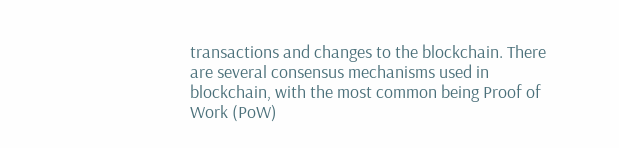transactions and changes to the blockchain. There are several consensus mechanisms used in blockchain, with the most common being Proof of Work (PoW)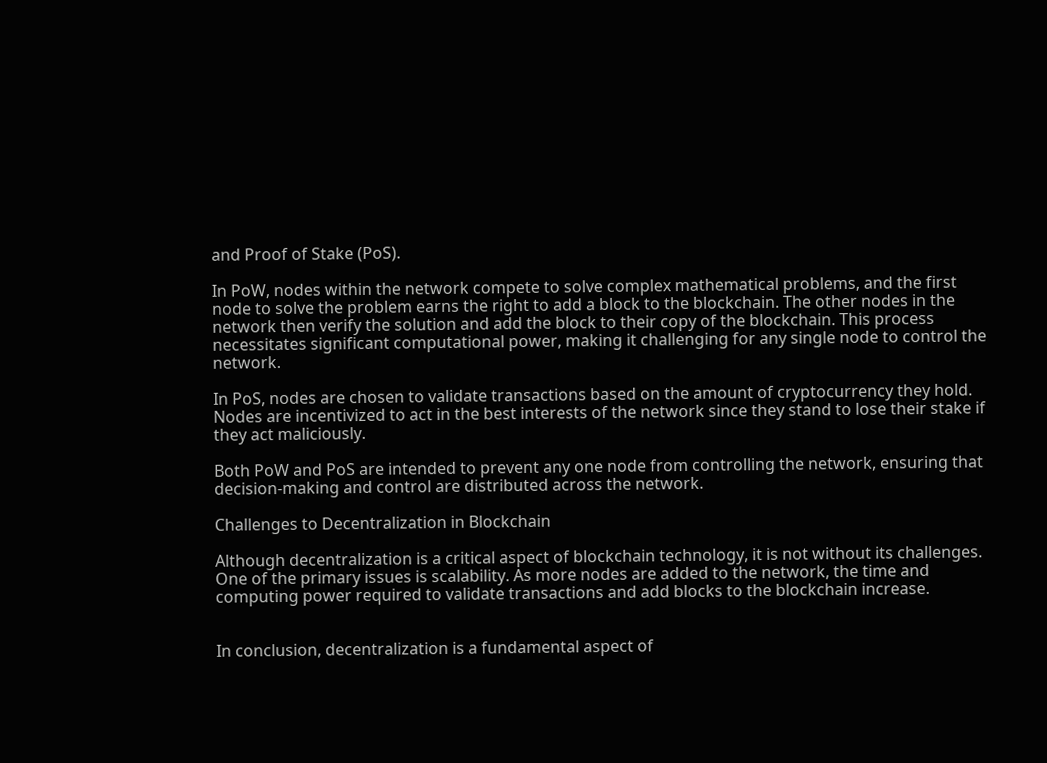and Proof of Stake (PoS).

In PoW, nodes within the network compete to solve complex mathematical problems, and the first node to solve the problem earns the right to add a block to the blockchain. The other nodes in the network then verify the solution and add the block to their copy of the blockchain. This process necessitates significant computational power, making it challenging for any single node to control the network.

In PoS, nodes are chosen to validate transactions based on the amount of cryptocurrency they hold. Nodes are incentivized to act in the best interests of the network since they stand to lose their stake if they act maliciously.

Both PoW and PoS are intended to prevent any one node from controlling the network, ensuring that decision-making and control are distributed across the network.

Challenges to Decentralization in Blockchain

Although decentralization is a critical aspect of blockchain technology, it is not without its challenges. One of the primary issues is scalability. As more nodes are added to the network, the time and computing power required to validate transactions and add blocks to the blockchain increase.


In conclusion, decentralization is a fundamental aspect of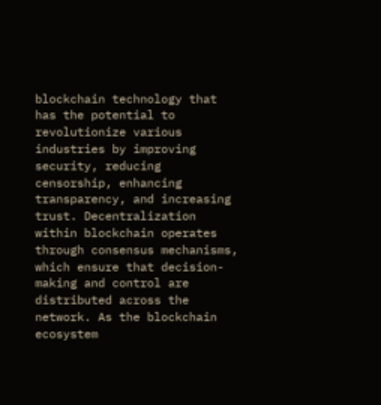blockchain technology that has the potential to revolutionize various industries by improving security, reducing censorship, enhancing transparency, and increasing trust. Decentralization within blockchain operates through consensus mechanisms, which ensure that decision-making and control are distributed across the network. As the blockchain ecosystem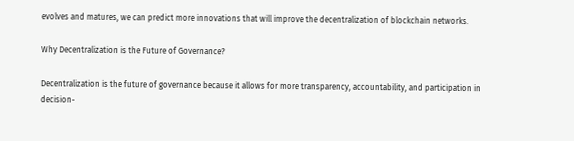evolves and matures, we can predict more innovations that will improve the decentralization of blockchain networks.

Why Decentralization is the Future of Governance?

Decentralization is the future of governance because it allows for more transparency, accountability, and participation in decision-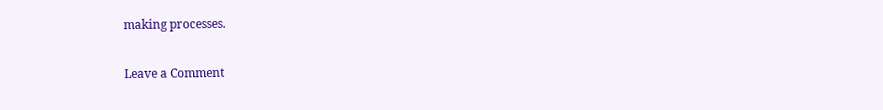making processes.

Leave a Comment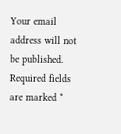Your email address will not be published. Required fields are marked *